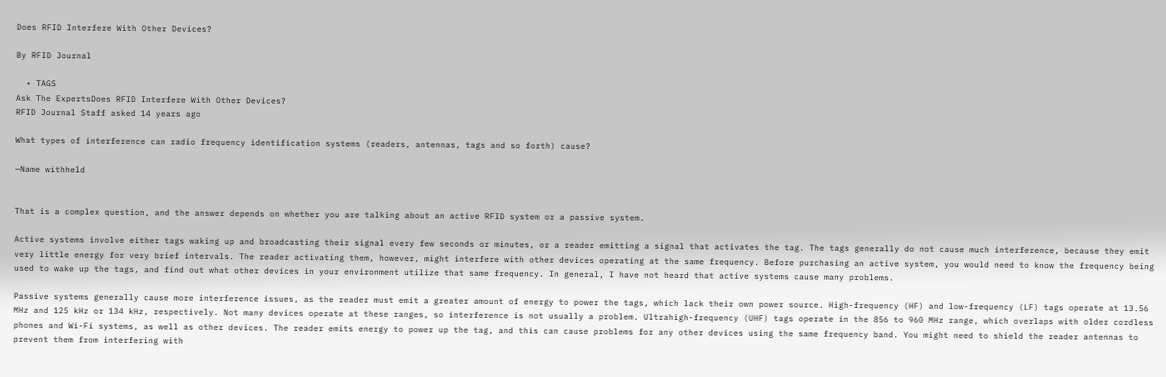Does RFID Interfere With Other Devices?

By RFID Journal

  • TAGS
Ask The ExpertsDoes RFID Interfere With Other Devices?
RFID Journal Staff asked 14 years ago

What types of interference can radio frequency identification systems (readers, antennas, tags and so forth) cause?

—Name withheld


That is a complex question, and the answer depends on whether you are talking about an active RFID system or a passive system.

Active systems involve either tags waking up and broadcasting their signal every few seconds or minutes, or a reader emitting a signal that activates the tag. The tags generally do not cause much interference, because they emit very little energy for very brief intervals. The reader activating them, however, might interfere with other devices operating at the same frequency. Before purchasing an active system, you would need to know the frequency being used to wake up the tags, and find out what other devices in your environment utilize that same frequency. In general, I have not heard that active systems cause many problems.

Passive systems generally cause more interference issues, as the reader must emit a greater amount of energy to power the tags, which lack their own power source. High-frequency (HF) and low-frequency (LF) tags operate at 13.56 MHz and 125 kHz or 134 kHz, respectively. Not many devices operate at these ranges, so interference is not usually a problem. Ultrahigh-frequency (UHF) tags operate in the 856 to 960 MHz range, which overlaps with older cordless phones and Wi-Fi systems, as well as other devices. The reader emits energy to power up the tag, and this can cause problems for any other devices using the same frequency band. You might need to shield the reader antennas to prevent them from interfering with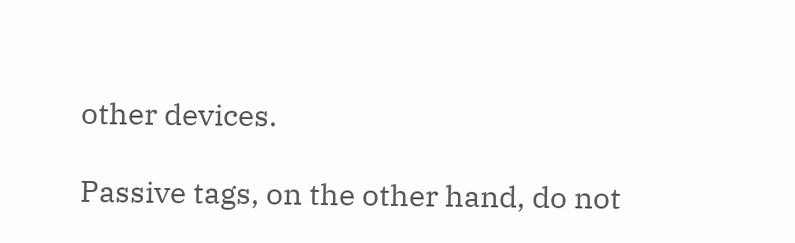other devices.

Passive tags, on the other hand, do not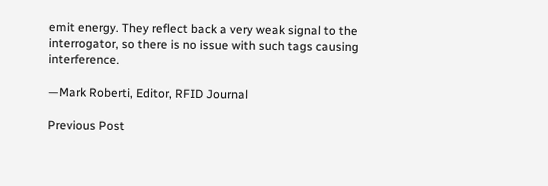emit energy. They reflect back a very weak signal to the interrogator, so there is no issue with such tags causing interference.

—Mark Roberti, Editor, RFID Journal

Previous Post